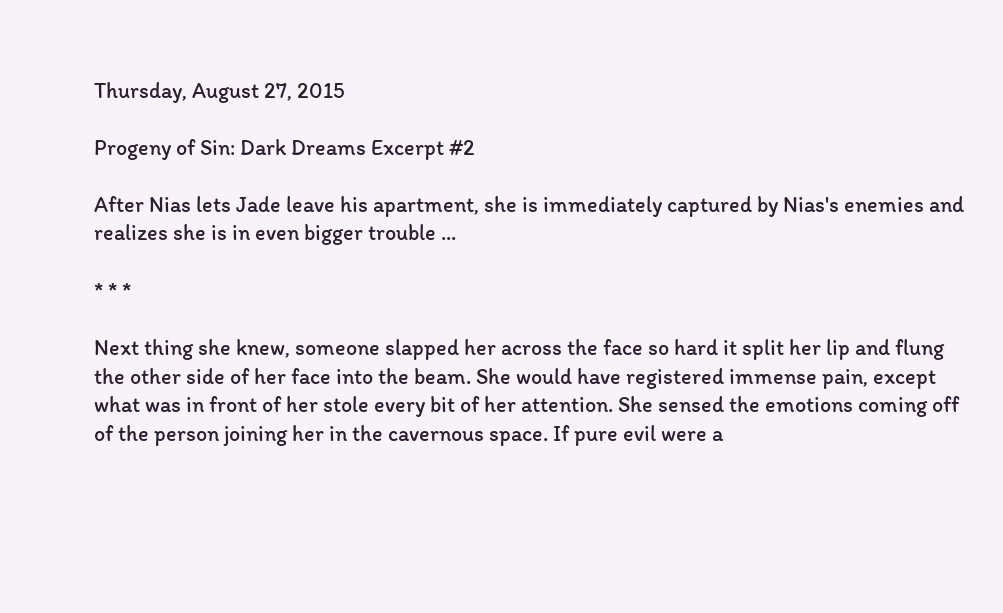Thursday, August 27, 2015

Progeny of Sin: Dark Dreams Excerpt #2

After Nias lets Jade leave his apartment, she is immediately captured by Nias's enemies and realizes she is in even bigger trouble ...

* * *

Next thing she knew, someone slapped her across the face so hard it split her lip and flung the other side of her face into the beam. She would have registered immense pain, except what was in front of her stole every bit of her attention. She sensed the emotions coming off of the person joining her in the cavernous space. If pure evil were a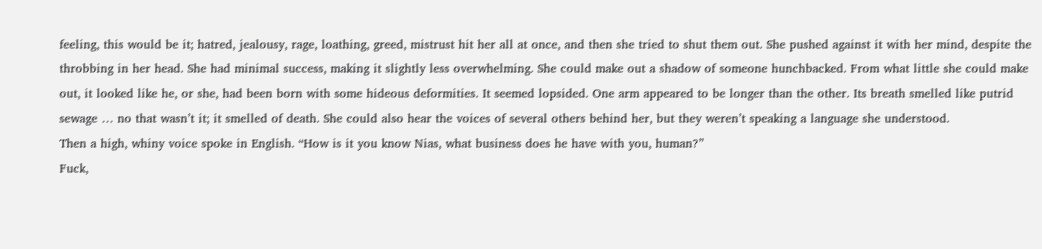feeling, this would be it; hatred, jealousy, rage, loathing, greed, mistrust hit her all at once, and then she tried to shut them out. She pushed against it with her mind, despite the throbbing in her head. She had minimal success, making it slightly less overwhelming. She could make out a shadow of someone hunchbacked. From what little she could make out, it looked like he, or she, had been born with some hideous deformities. It seemed lopsided. One arm appeared to be longer than the other. Its breath smelled like putrid sewage … no that wasn’t it; it smelled of death. She could also hear the voices of several others behind her, but they weren’t speaking a language she understood.
Then a high, whiny voice spoke in English. “How is it you know Nias, what business does he have with you, human?”
Fuck,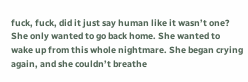fuck, fuck, did it just say human like it wasn’t one? She only wanted to go back home. She wanted to wake up from this whole nightmare. She began crying again, and she couldn’t breathe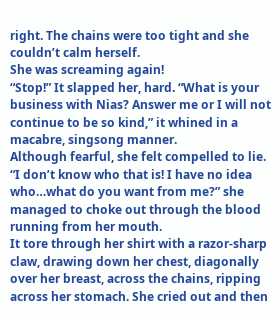right. The chains were too tight and she couldn’t calm herself.
She was screaming again!
“Stop!” It slapped her, hard. “What is your business with Nias? Answer me or I will not continue to be so kind,” it whined in a macabre, singsong manner.
Although fearful, she felt compelled to lie. “I don’t know who that is! I have no idea who…what do you want from me?” she managed to choke out through the blood running from her mouth.
It tore through her shirt with a razor-sharp claw, drawing down her chest, diagonally over her breast, across the chains, ripping across her stomach. She cried out and then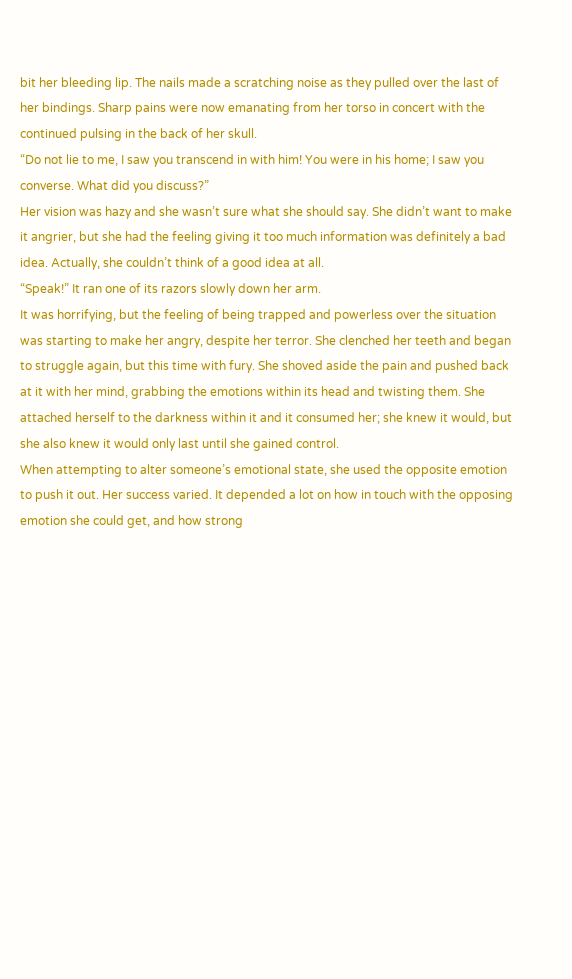bit her bleeding lip. The nails made a scratching noise as they pulled over the last of her bindings. Sharp pains were now emanating from her torso in concert with the continued pulsing in the back of her skull.
“Do not lie to me, I saw you transcend in with him! You were in his home; I saw you converse. What did you discuss?”
Her vision was hazy and she wasn’t sure what she should say. She didn’t want to make it angrier, but she had the feeling giving it too much information was definitely a bad idea. Actually, she couldn’t think of a good idea at all.
“Speak!” It ran one of its razors slowly down her arm.
It was horrifying, but the feeling of being trapped and powerless over the situation was starting to make her angry, despite her terror. She clenched her teeth and began to struggle again, but this time with fury. She shoved aside the pain and pushed back at it with her mind, grabbing the emotions within its head and twisting them. She attached herself to the darkness within it and it consumed her; she knew it would, but she also knew it would only last until she gained control.
When attempting to alter someone’s emotional state, she used the opposite emotion to push it out. Her success varied. It depended a lot on how in touch with the opposing emotion she could get, and how strong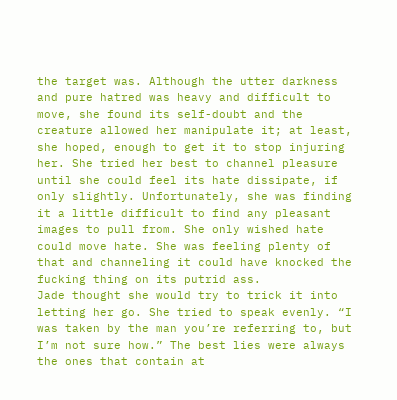the target was. Although the utter darkness and pure hatred was heavy and difficult to move, she found its self-doubt and the creature allowed her manipulate it; at least, she hoped, enough to get it to stop injuring her. She tried her best to channel pleasure until she could feel its hate dissipate, if only slightly. Unfortunately, she was finding it a little difficult to find any pleasant images to pull from. She only wished hate could move hate. She was feeling plenty of that and channeling it could have knocked the fucking thing on its putrid ass.
Jade thought she would try to trick it into letting her go. She tried to speak evenly. “I was taken by the man you’re referring to, but I’m not sure how.” The best lies were always the ones that contain at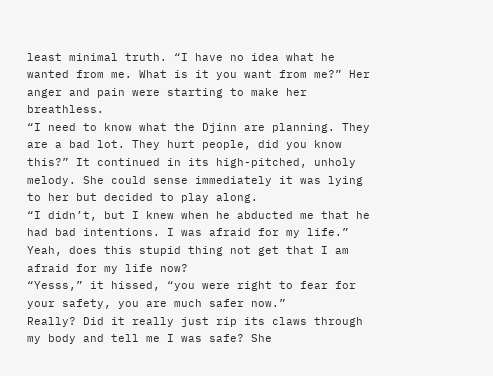least minimal truth. “I have no idea what he wanted from me. What is it you want from me?” Her anger and pain were starting to make her breathless.
“I need to know what the Djinn are planning. They are a bad lot. They hurt people, did you know this?” It continued in its high-pitched, unholy melody. She could sense immediately it was lying to her but decided to play along.
“I didn’t, but I knew when he abducted me that he had bad intentions. I was afraid for my life.” Yeah, does this stupid thing not get that I am afraid for my life now?
“Yesss,” it hissed, “you were right to fear for your safety, you are much safer now.”
Really? Did it really just rip its claws through my body and tell me I was safe? She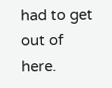had to get out of here.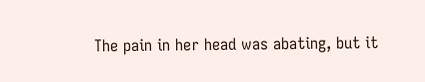The pain in her head was abating, but it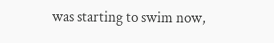was starting to swim now,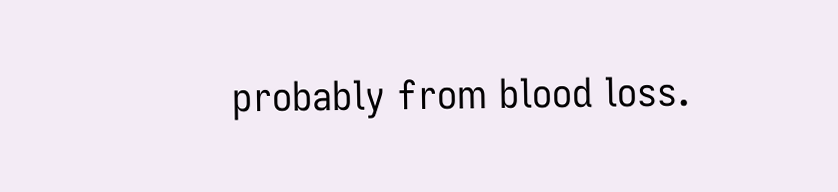probably from blood loss.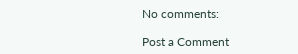No comments:

Post a Comment